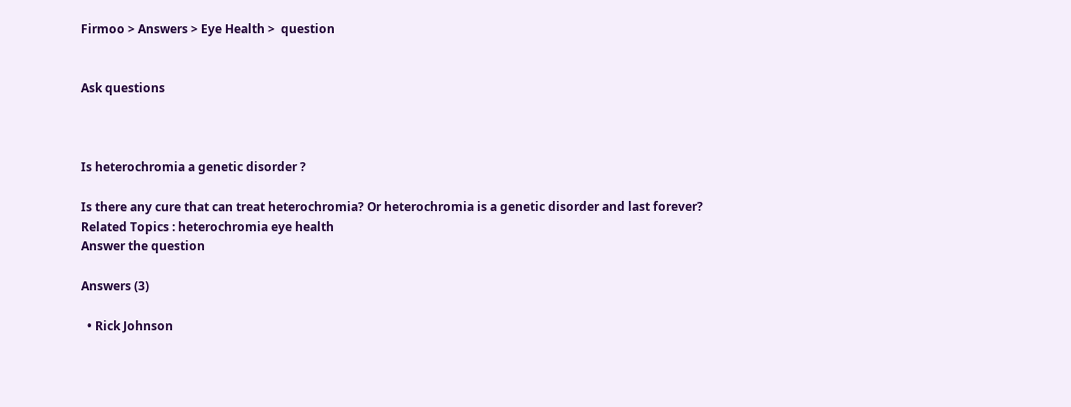Firmoo > Answers > Eye Health >  question


Ask questions



Is heterochromia a genetic disorder ?

Is there any cure that can treat heterochromia? Or heterochromia is a genetic disorder and last forever?
Related Topics : heterochromia eye health
Answer the question

Answers (3)

  • Rick Johnson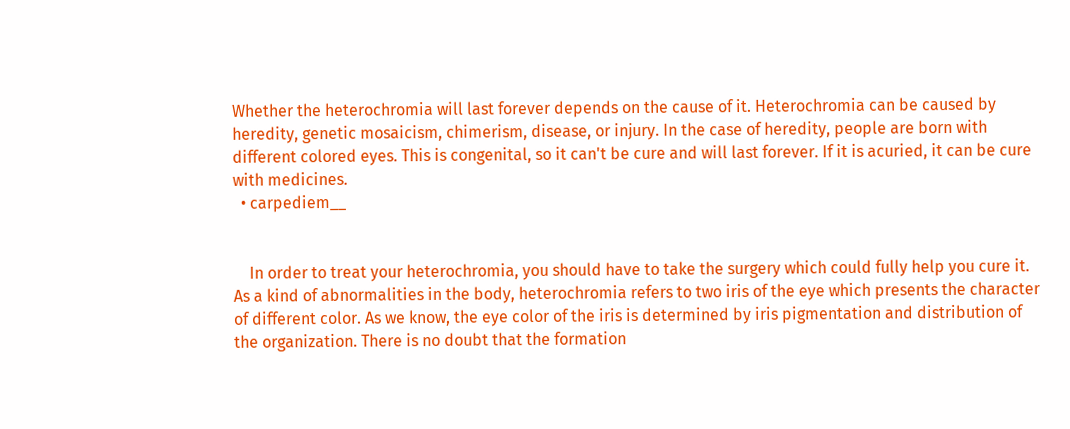Whether the heterochromia will last forever depends on the cause of it. Heterochromia can be caused by heredity, genetic mosaicism, chimerism, disease, or injury. In the case of heredity, people are born with different colored eyes. This is congenital, so it can't be cure and will last forever. If it is acuried, it can be cure with medicines.
  • carpediem__


    In order to treat your heterochromia, you should have to take the surgery which could fully help you cure it. As a kind of abnormalities in the body, heterochromia refers to two iris of the eye which presents the character of different color. As we know, the eye color of the iris is determined by iris pigmentation and distribution of the organization. There is no doubt that the formation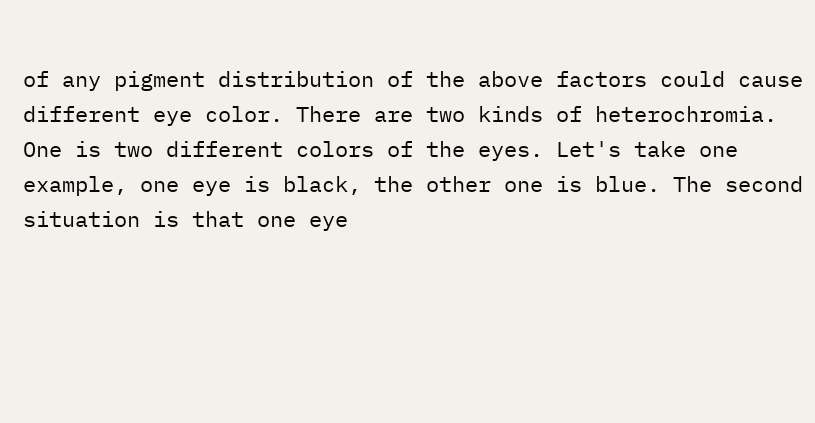of any pigment distribution of the above factors could cause different eye color. There are two kinds of heterochromia. One is two different colors of the eyes. Let's take one example, one eye is black, the other one is blue. The second situation is that one eye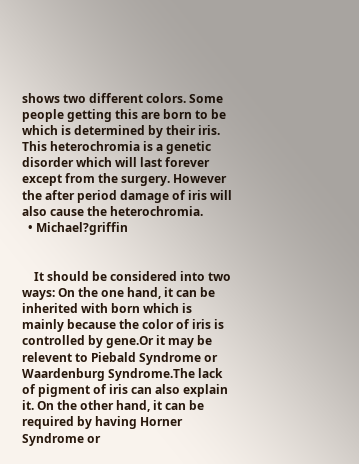shows two different colors. Some people getting this are born to be which is determined by their iris. This heterochromia is a genetic disorder which will last forever except from the surgery. However the after period damage of iris will also cause the heterochromia.
  • Michael?griffin


    It should be considered into two ways: On the one hand, it can be inherited with born which is mainly because the color of iris is controlled by gene.Or it may be relevent to Piebald Syndrome or Waardenburg Syndrome.The lack of pigment of iris can also explain it. On the other hand, it can be required by having Horner Syndrome or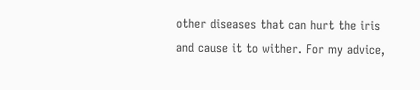other diseases that can hurt the iris and cause it to wither. For my advice,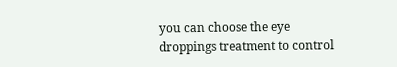you can choose the eye droppings treatment to control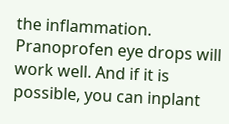the inflammation. Pranoprofen eye drops will work well. And if it is possible, you can inplant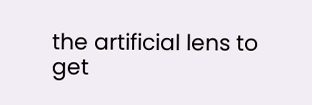the artificial lens to get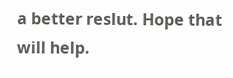a better reslut. Hope that will help.